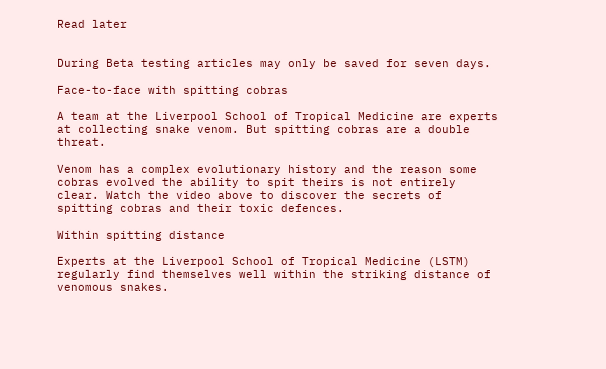Read later


During Beta testing articles may only be saved for seven days.

Face-to-face with spitting cobras

A team at the Liverpool School of Tropical Medicine are experts at collecting snake venom. But spitting cobras are a double threat.

Venom has a complex evolutionary history and the reason some cobras evolved the ability to spit theirs is not entirely clear. Watch the video above to discover the secrets of spitting cobras and their toxic defences.

Within spitting distance

Experts at the Liverpool School of Tropical Medicine (LSTM) regularly find themselves well within the striking distance of venomous snakes.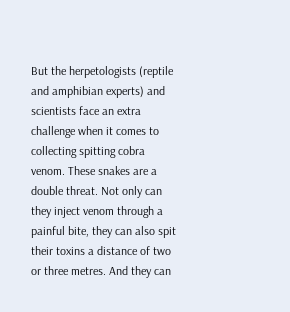But the herpetologists (reptile and amphibian experts) and scientists face an extra challenge when it comes to collecting spitting cobra venom. These snakes are a double threat. Not only can they inject venom through a painful bite, they can also spit their toxins a distance of two or three metres. And they can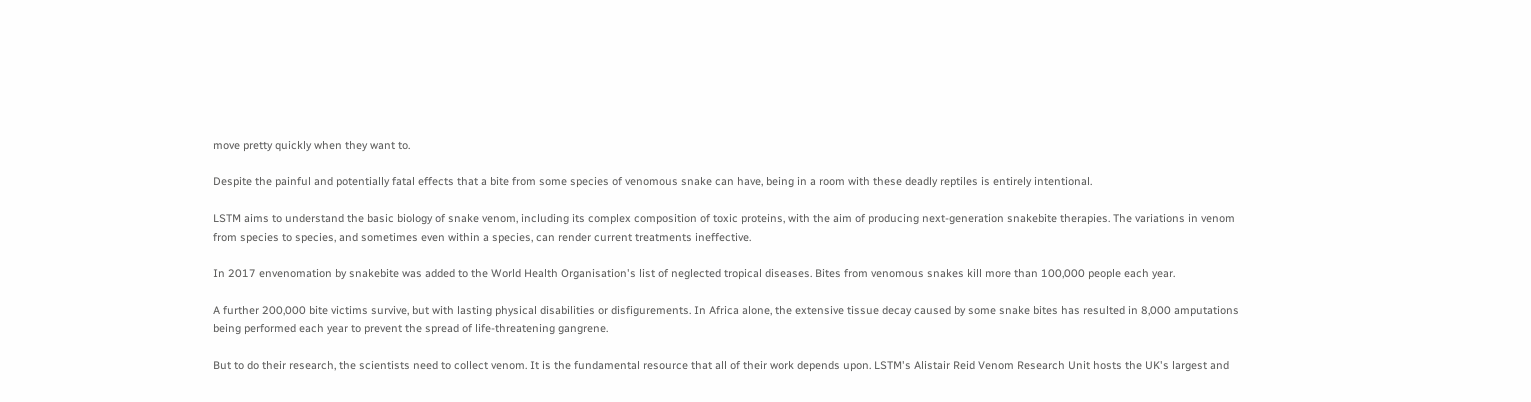move pretty quickly when they want to.

Despite the painful and potentially fatal effects that a bite from some species of venomous snake can have, being in a room with these deadly reptiles is entirely intentional.

LSTM aims to understand the basic biology of snake venom, including its complex composition of toxic proteins, with the aim of producing next-generation snakebite therapies. The variations in venom from species to species, and sometimes even within a species, can render current treatments ineffective.

In 2017 envenomation by snakebite was added to the World Health Organisation's list of neglected tropical diseases. Bites from venomous snakes kill more than 100,000 people each year.

A further 200,000 bite victims survive, but with lasting physical disabilities or disfigurements. In Africa alone, the extensive tissue decay caused by some snake bites has resulted in 8,000 amputations being performed each year to prevent the spread of life-threatening gangrene.

But to do their research, the scientists need to collect venom. It is the fundamental resource that all of their work depends upon. LSTM's Alistair Reid Venom Research Unit hosts the UK's largest and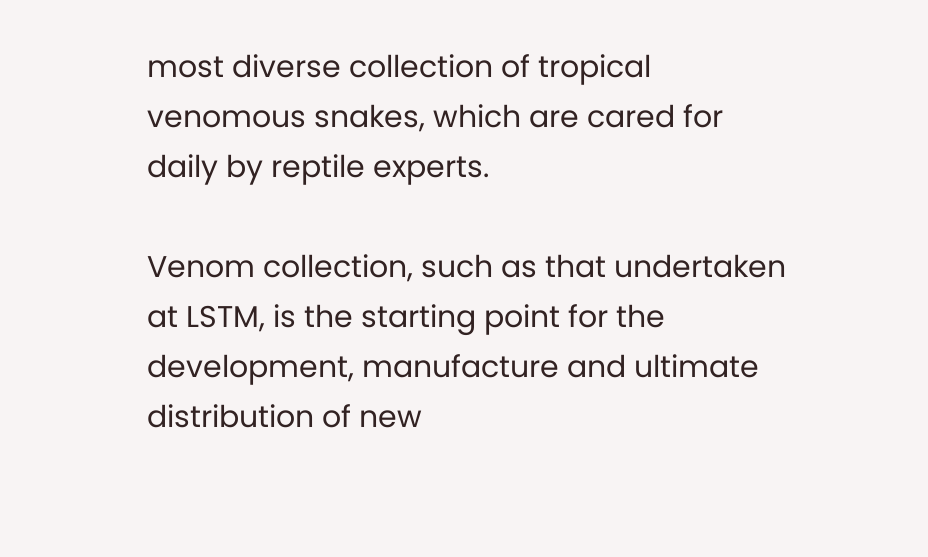most diverse collection of tropical venomous snakes, which are cared for daily by reptile experts.

Venom collection, such as that undertaken at LSTM, is the starting point for the development, manufacture and ultimate distribution of new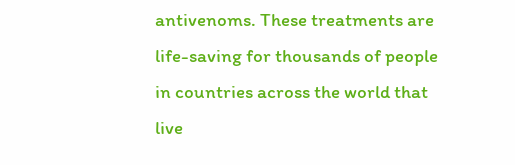antivenoms. These treatments are life-saving for thousands of people in countries across the world that live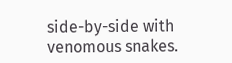side-by-side with venomous snakes.